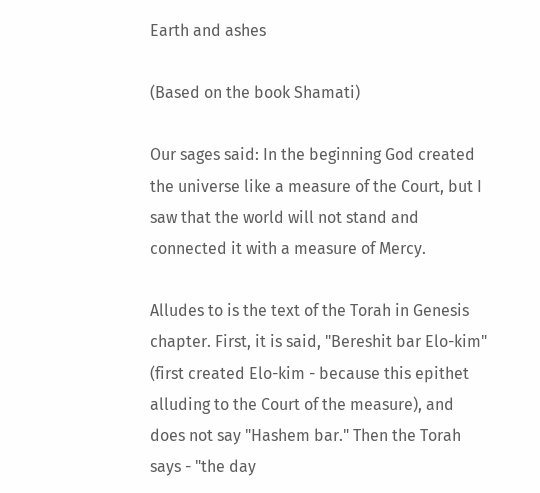Earth and ashes

(Based on the book Shamati)

Our sages said: In the beginning God created the universe like a measure of the Court, but I saw that the world will not stand and connected it with a measure of Mercy.

Alludes to is the text of the Torah in Genesis chapter. First, it is said, "Bereshit bar Elo-kim" (first created Elo-kim - because this epithet alluding to the Court of the measure), and does not say "Hashem bar." Then the Torah says - "the day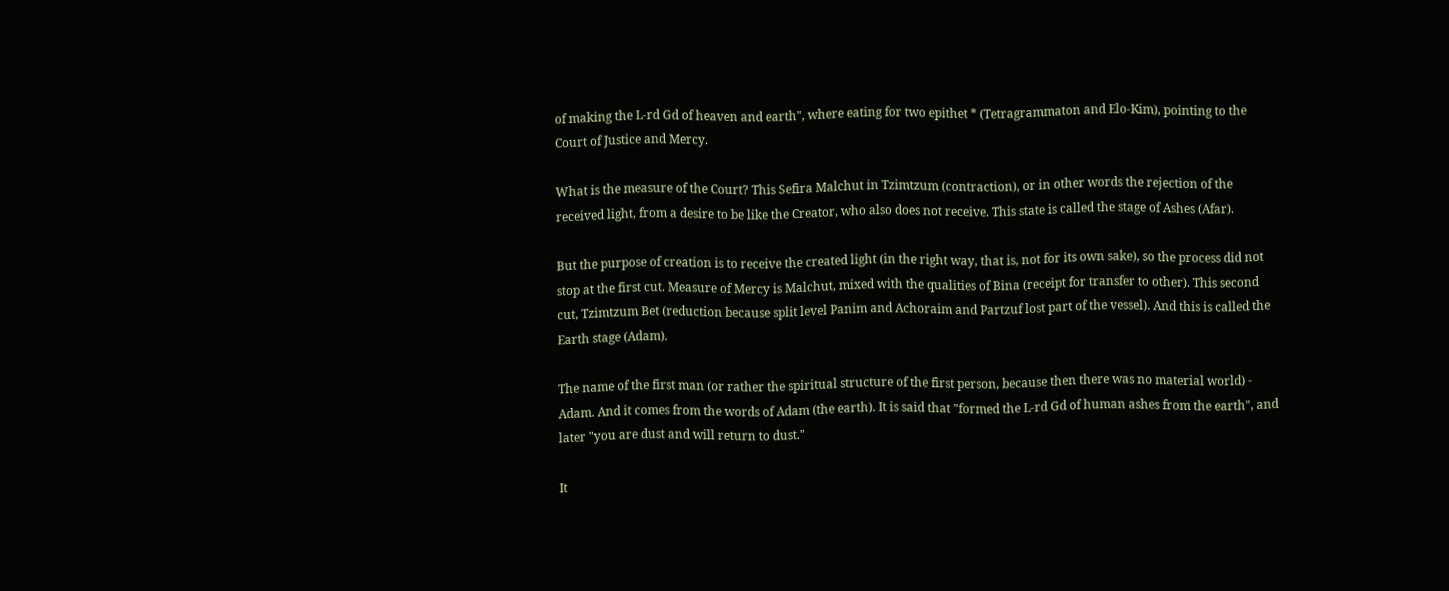of making the L-rd Gd of heaven and earth", where eating for two epithet * (Tetragrammaton and Elo-Kim), pointing to the Court of Justice and Mercy.

What is the measure of the Court? This Sefira Malchut in Tzimtzum (contraction), or in other words the rejection of the received light, from a desire to be like the Creator, who also does not receive. This state is called the stage of Ashes (Afar).

But the purpose of creation is to receive the created light (in the right way, that is, not for its own sake), so the process did not stop at the first cut. Measure of Mercy is Malchut, mixed with the qualities of Bina (receipt for transfer to other). This second cut, Tzimtzum Bet (reduction because split level Panim and Achoraim and Partzuf lost part of the vessel). And this is called the Earth stage (Adam).

The name of the first man (or rather the spiritual structure of the first person, because then there was no material world) - Adam. And it comes from the words of Adam (the earth). It is said that "formed the L-rd Gd of human ashes from the earth", and later "you are dust and will return to dust."

It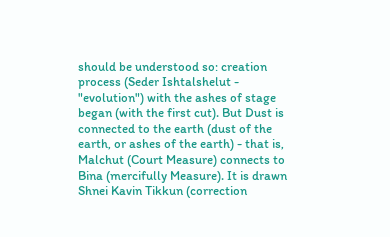should be understood so: creation process (Seder Ishtalshelut - "evolution") with the ashes of stage began (with the first cut). But Dust is connected to the earth (dust of the earth, or ashes of the earth) - that is, Malchut (Court Measure) connects to Bina (mercifully Measure). It is drawn Shnei Kavin Tikkun (correction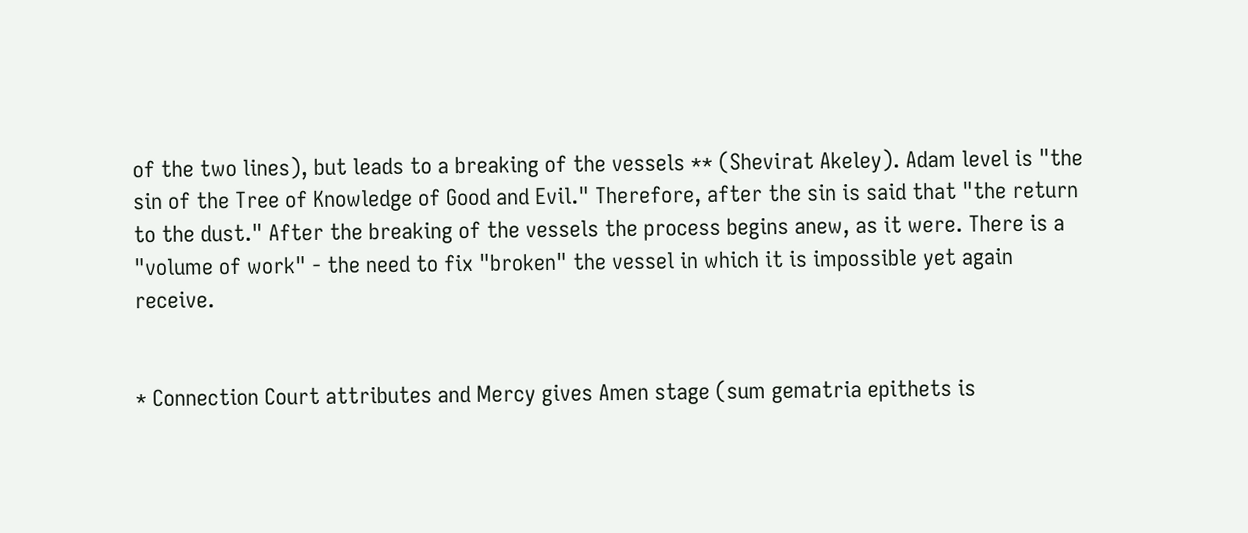of the two lines), but leads to a breaking of the vessels ** (Shevirat Akeley). Adam level is "the sin of the Tree of Knowledge of Good and Evil." Therefore, after the sin is said that "the return to the dust." After the breaking of the vessels the process begins anew, as it were. There is a "volume of work" - the need to fix "broken" the vessel in which it is impossible yet again receive.


* Connection Court attributes and Mercy gives Amen stage (sum gematria epithets is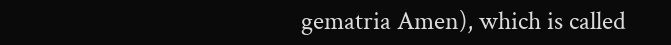gematria Amen), which is called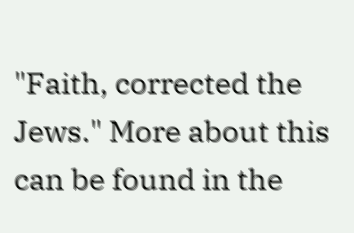"Faith, corrected the Jews." More about this can be found in the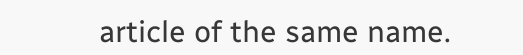article of the same name.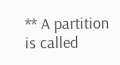** A partition is called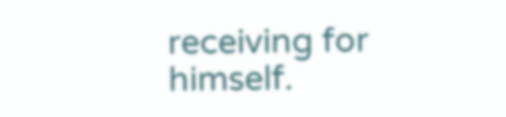receiving for himself.